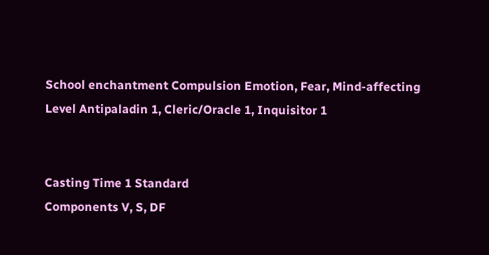School enchantment Compulsion Emotion, Fear, Mind-affecting
Level Antipaladin 1, Cleric/Oracle 1, Inquisitor 1


Casting Time 1 Standard
Components V, S, DF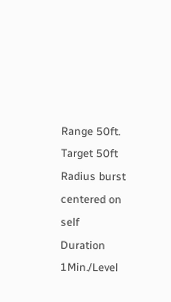Range 50ft.
Target 50ft Radius burst centered on self
Duration 1Min./Level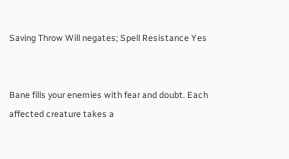Saving Throw Will negates; Spell Resistance Yes


Bane fills your enemies with fear and doubt. Each affected creature takes a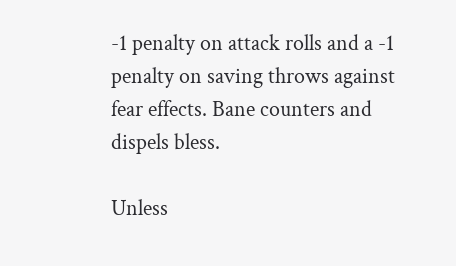-1 penalty on attack rolls and a -1 penalty on saving throws against fear effects. Bane counters and dispels bless.

Unless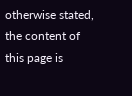otherwise stated, the content of this page is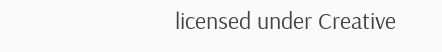licensed under Creative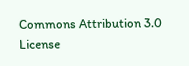Commons Attribution 3.0 License